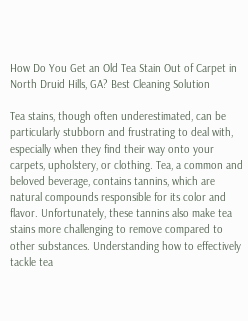How Do You Get an Old Tea Stain Out of Carpet in North Druid Hills, GA? Best Cleaning Solution

Tea stains, though often underestimated, can be particularly stubborn and frustrating to deal with, especially when they find their way onto your carpets, upholstery, or clothing. Tea, a common and beloved beverage, contains tannins, which are natural compounds responsible for its color and flavor. Unfortunately, these tannins also make tea stains more challenging to remove compared to other substances. Understanding how to effectively tackle tea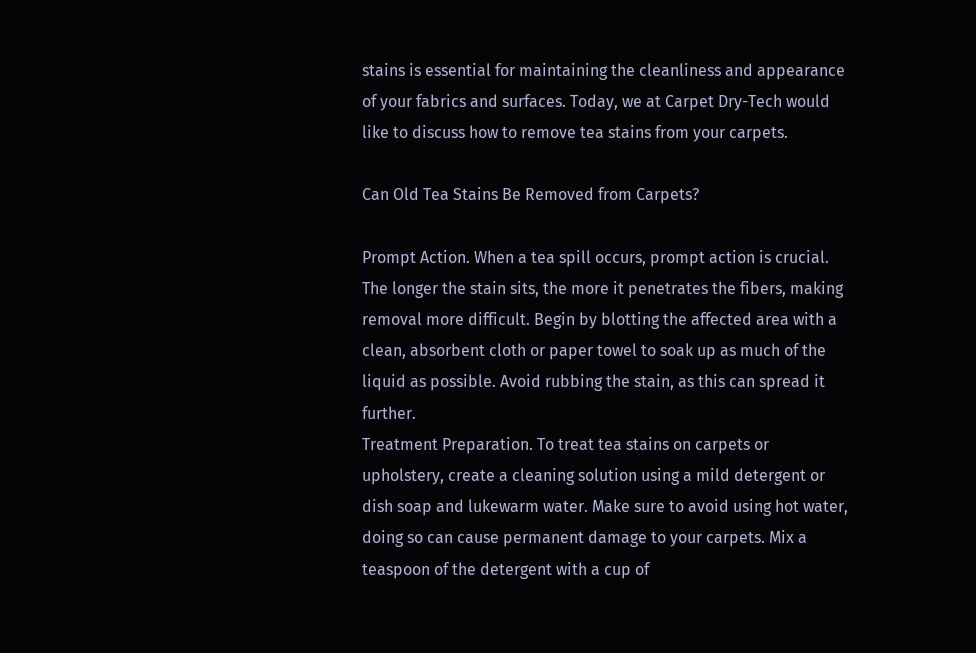stains is essential for maintaining the cleanliness and appearance of your fabrics and surfaces. Today, we at Carpet Dry-Tech would like to discuss how to remove tea stains from your carpets.

Can Old Tea Stains Be Removed from Carpets?

Prompt Action. When a tea spill occurs, prompt action is crucial. The longer the stain sits, the more it penetrates the fibers, making removal more difficult. Begin by blotting the affected area with a clean, absorbent cloth or paper towel to soak up as much of the liquid as possible. Avoid rubbing the stain, as this can spread it further.
Treatment Preparation. To treat tea stains on carpets or upholstery, create a cleaning solution using a mild detergent or dish soap and lukewarm water. Make sure to avoid using hot water, doing so can cause permanent damage to your carpets. Mix a teaspoon of the detergent with a cup of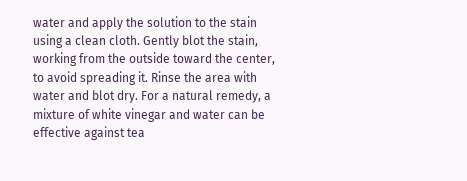water and apply the solution to the stain using a clean cloth. Gently blot the stain, working from the outside toward the center, to avoid spreading it. Rinse the area with water and blot dry. For a natural remedy, a mixture of white vinegar and water can be effective against tea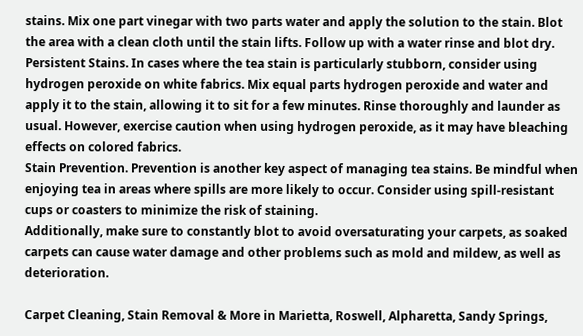stains. Mix one part vinegar with two parts water and apply the solution to the stain. Blot the area with a clean cloth until the stain lifts. Follow up with a water rinse and blot dry.
Persistent Stains. In cases where the tea stain is particularly stubborn, consider using hydrogen peroxide on white fabrics. Mix equal parts hydrogen peroxide and water and apply it to the stain, allowing it to sit for a few minutes. Rinse thoroughly and launder as usual. However, exercise caution when using hydrogen peroxide, as it may have bleaching effects on colored fabrics.
Stain Prevention. Prevention is another key aspect of managing tea stains. Be mindful when enjoying tea in areas where spills are more likely to occur. Consider using spill-resistant cups or coasters to minimize the risk of staining.
Additionally, make sure to constantly blot to avoid oversaturating your carpets, as soaked carpets can cause water damage and other problems such as mold and mildew, as well as deterioration.

Carpet Cleaning, Stain Removal & More in Marietta, Roswell, Alpharetta, Sandy Springs,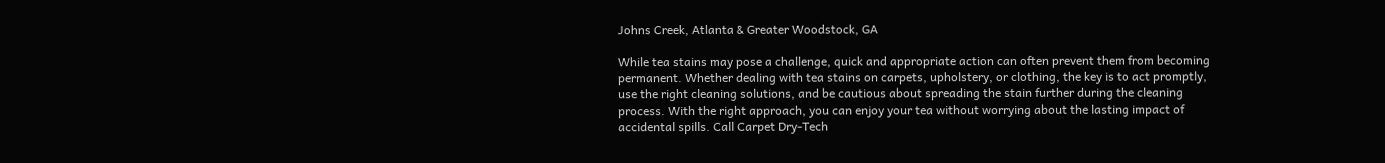Johns Creek, Atlanta & Greater Woodstock, GA

While tea stains may pose a challenge, quick and appropriate action can often prevent them from becoming permanent. Whether dealing with tea stains on carpets, upholstery, or clothing, the key is to act promptly, use the right cleaning solutions, and be cautious about spreading the stain further during the cleaning process. With the right approach, you can enjoy your tea without worrying about the lasting impact of accidental spills. Call Carpet Dry-Tech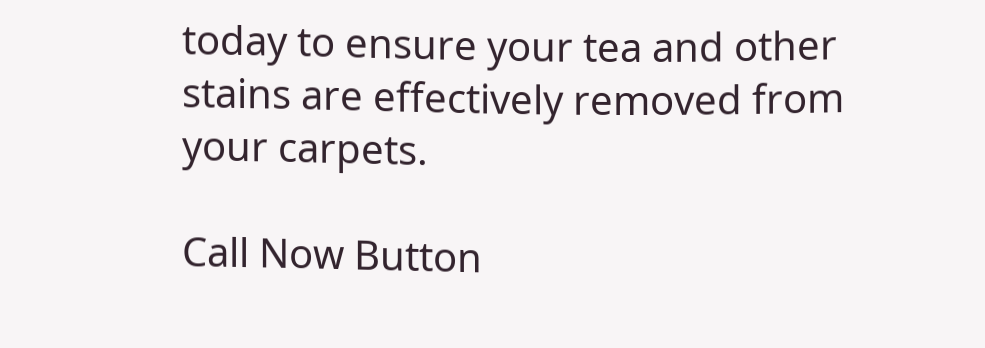today to ensure your tea and other stains are effectively removed from your carpets.

Call Now Button